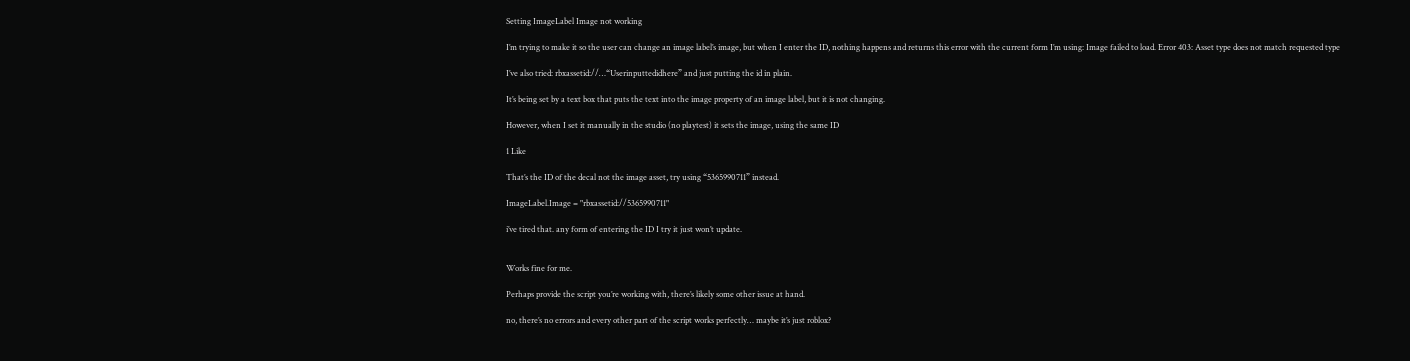Setting ImageLabel Image not working

I’m trying to make it so the user can change an image label’s image, but when I enter the ID, nothing happens and returns this error with the current form I’m using: Image failed to load. Error 403: Asset type does not match requested type

I’ve also tried: rbxassetid://…“Userinputtedidhere” and just putting the id in plain.

It’s being set by a text box that puts the text into the image property of an image label, but it is not changing.

However, when I set it manually in the studio (no playtest) it sets the image, using the same ID

1 Like

That’s the ID of the decal not the image asset, try using “5365990711” instead.

ImageLabel.Image = "rbxassetid://5365990711"

i’ve tired that. any form of entering the ID I try it just won’t update.


Works fine for me.

Perhaps provide the script you’re working with, there’s likely some other issue at hand.

no, there’s no errors and every other part of the script works perfectly… maybe it’s just roblox?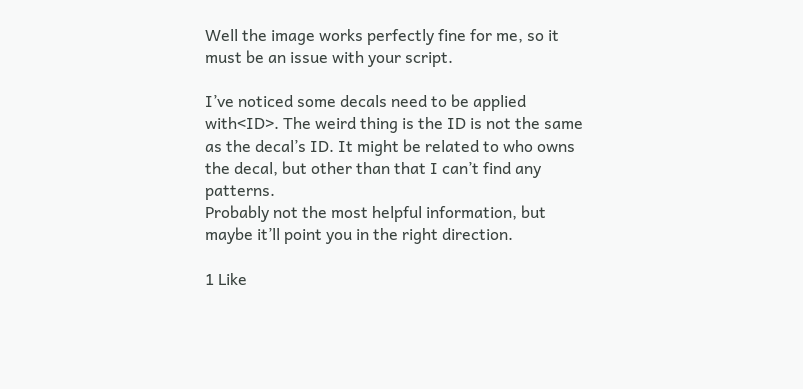Well the image works perfectly fine for me, so it must be an issue with your script.

I’ve noticed some decals need to be applied with<ID>. The weird thing is the ID is not the same as the decal’s ID. It might be related to who owns the decal, but other than that I can’t find any patterns.
Probably not the most helpful information, but maybe it’ll point you in the right direction.

1 Like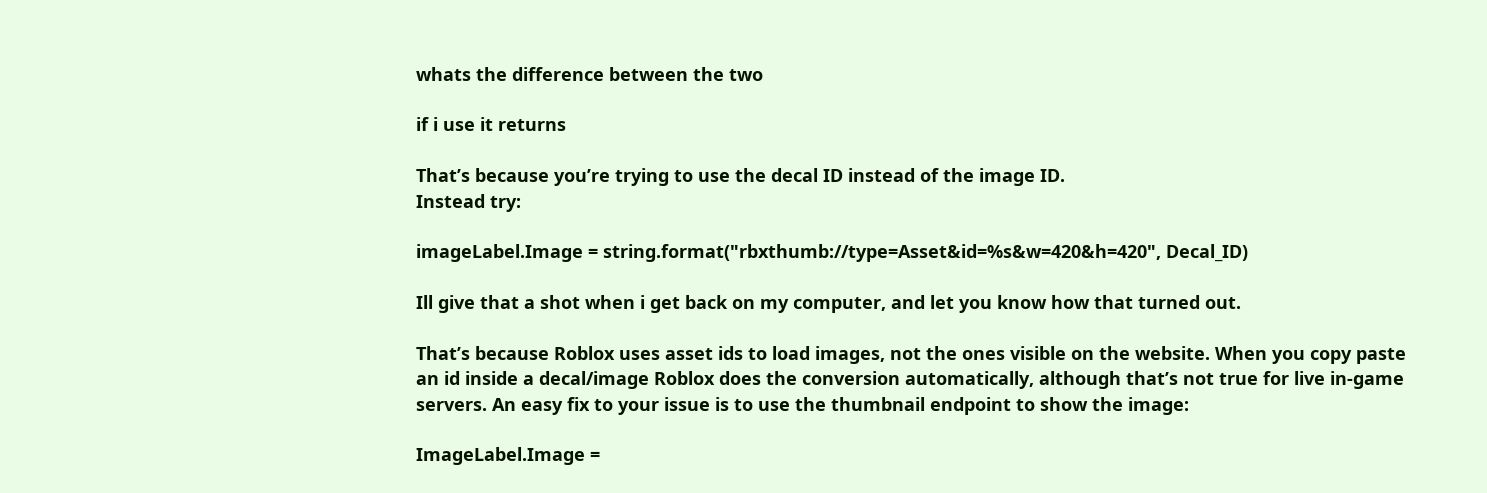whats the difference between the two

if i use it returns

That’s because you’re trying to use the decal ID instead of the image ID.
Instead try:

imageLabel.Image = string.format("rbxthumb://type=Asset&id=%s&w=420&h=420", Decal_ID)

Ill give that a shot when i get back on my computer, and let you know how that turned out.

That’s because Roblox uses asset ids to load images, not the ones visible on the website. When you copy paste an id inside a decal/image Roblox does the conversion automatically, although that’s not true for live in-game servers. An easy fix to your issue is to use the thumbnail endpoint to show the image:

ImageLabel.Image =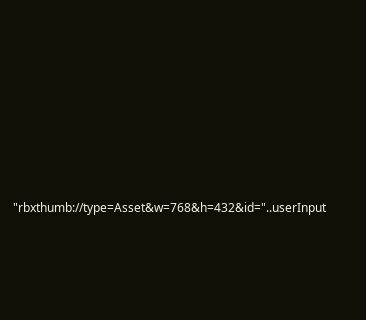"rbxthumb://type=Asset&w=768&h=432&id="..userInput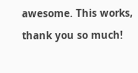awesome. This works, thank you so much!